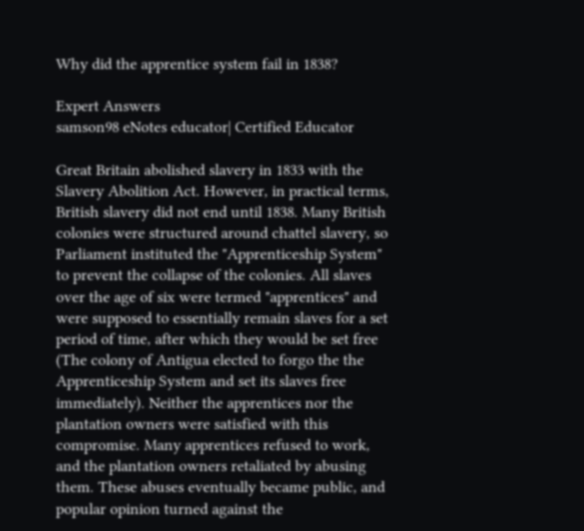Why did the apprentice system fail in 1838?

Expert Answers
samson98 eNotes educator| Certified Educator

Great Britain abolished slavery in 1833 with the Slavery Abolition Act. However, in practical terms, British slavery did not end until 1838. Many British colonies were structured around chattel slavery, so Parliament instituted the "Apprenticeship System" to prevent the collapse of the colonies. All slaves over the age of six were termed "apprentices" and were supposed to essentially remain slaves for a set period of time, after which they would be set free (The colony of Antigua elected to forgo the the Apprenticeship System and set its slaves free immediately). Neither the apprentices nor the plantation owners were satisfied with this compromise. Many apprentices refused to work, and the plantation owners retaliated by abusing them. These abuses eventually became public, and popular opinion turned against the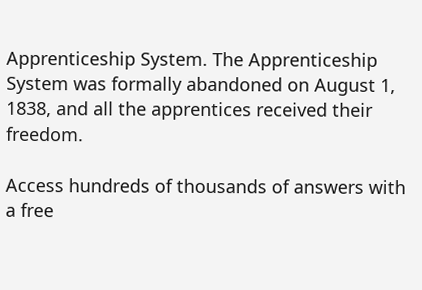Apprenticeship System. The Apprenticeship System was formally abandoned on August 1, 1838, and all the apprentices received their freedom.

Access hundreds of thousands of answers with a free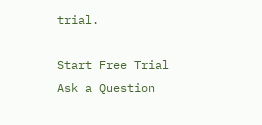trial.

Start Free Trial
Ask a Question